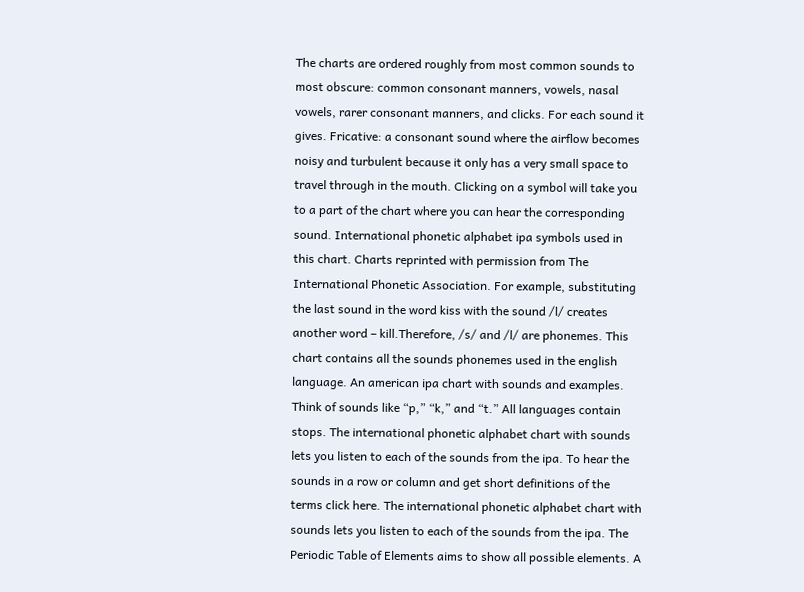The charts are ordered roughly from most common sounds to most obscure: common consonant manners, vowels, nasal vowels, rarer consonant manners, and clicks. For each sound it gives. Fricative: a consonant sound where the airflow becomes noisy and turbulent because it only has a very small space to travel through in the mouth. Clicking on a symbol will take you to a part of the chart where you can hear the corresponding sound. International phonetic alphabet ipa symbols used in this chart. Charts reprinted with permission from The International Phonetic Association. For example, substituting the last sound in the word kiss with the sound /l/ creates another word – kill.Therefore, /s/ and /l/ are phonemes. This chart contains all the sounds phonemes used in the english language. An american ipa chart with sounds and examples. Think of sounds like “p,” “k,” and “t.” All languages contain stops. The international phonetic alphabet chart with sounds lets you listen to each of the sounds from the ipa. To hear the sounds in a row or column and get short definitions of the terms click here. The international phonetic alphabet chart with sounds lets you listen to each of the sounds from the ipa. The Periodic Table of Elements aims to show all possible elements. A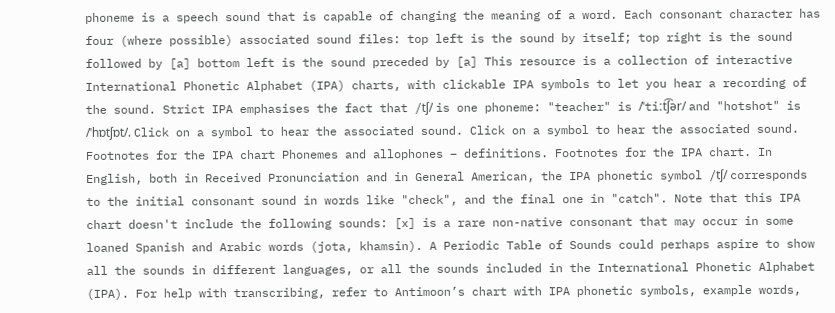phoneme is a speech sound that is capable of changing the meaning of a word. Each consonant character has four (where possible) associated sound files: top left is the sound by itself; top right is the sound followed by [a] bottom left is the sound preceded by [a] This resource is a collection of interactive International Phonetic Alphabet (IPA) charts, with clickable IPA symbols to let you hear a recording of the sound. Strict IPA emphasises the fact that /tʃ/ is one phoneme: "teacher" is /ˈtiːt͡ʃər/ and "hotshot" is /ˈhɒtʃɒt/. Click on a symbol to hear the associated sound. Click on a symbol to hear the associated sound. Footnotes for the IPA chart Phonemes and allophones – definitions. Footnotes for the IPA chart. In English, both in Received Pronunciation and in General American, the IPA phonetic symbol /tʃ/ corresponds to the initial consonant sound in words like "check", and the final one in "catch". Note that this IPA chart doesn't include the following sounds: [x] is a rare non-native consonant that may occur in some loaned Spanish and Arabic words (jota, khamsin). A Periodic Table of Sounds could perhaps aspire to show all the sounds in different languages, or all the sounds included in the International Phonetic Alphabet (IPA). For help with transcribing, refer to Antimoon’s chart with IPA phonetic symbols, example words,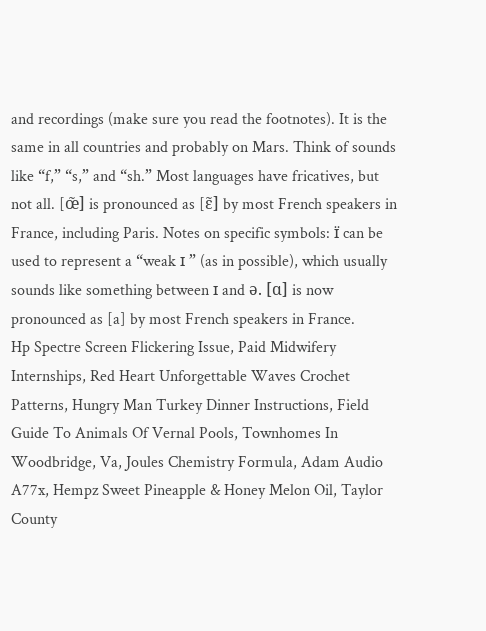and recordings (make sure you read the footnotes). It is the same in all countries and probably on Mars. Think of sounds like “f,” “s,” and “sh.” Most languages have fricatives, but not all. [œ̃] is pronounced as [ɛ̃] by most French speakers in France, including Paris. Notes on specific symbols: ɪ̈ can be used to represent a “weak ɪ ” (as in possible), which usually sounds like something between ɪ and ə. [ɑ] is now pronounced as [a] by most French speakers in France.
Hp Spectre Screen Flickering Issue, Paid Midwifery Internships, Red Heart Unforgettable Waves Crochet Patterns, Hungry Man Turkey Dinner Instructions, Field Guide To Animals Of Vernal Pools, Townhomes In Woodbridge, Va, Joules Chemistry Formula, Adam Audio A77x, Hempz Sweet Pineapple & Honey Melon Oil, Taylor County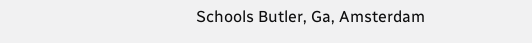Schools Butler, Ga, Amsterdam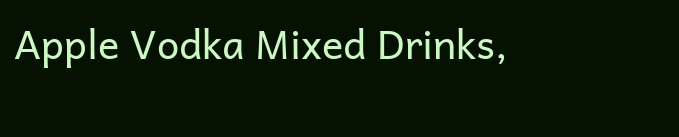Apple Vodka Mixed Drinks,